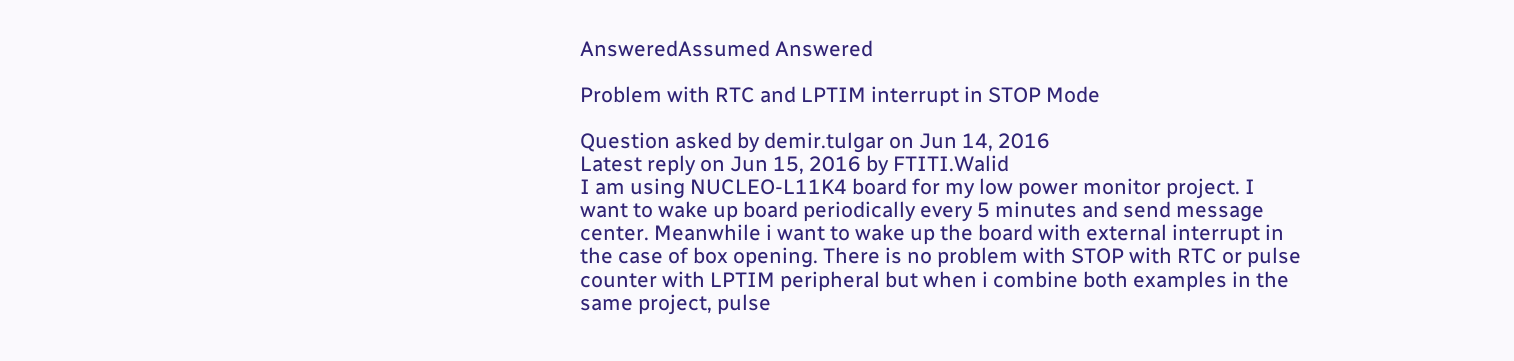AnsweredAssumed Answered

Problem with RTC and LPTIM interrupt in STOP Mode

Question asked by demir.tulgar on Jun 14, 2016
Latest reply on Jun 15, 2016 by FTITI.Walid
I am using NUCLEO-L11K4 board for my low power monitor project. I want to wake up board periodically every 5 minutes and send message center. Meanwhile i want to wake up the board with external interrupt in the case of box opening. There is no problem with STOP with RTC or pulse counter with LPTIM peripheral but when i combine both examples in the same project, pulse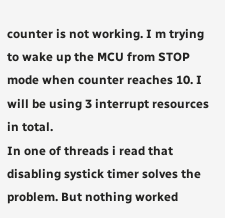counter is not working. I m trying to wake up the MCU from STOP mode when counter reaches 10. I will be using 3 interrupt resources in total.
In one of threads i read that disabling systick timer solves the problem. But nothing worked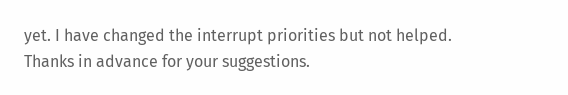yet. I have changed the interrupt priorities but not helped.
Thanks in advance for your suggestions.